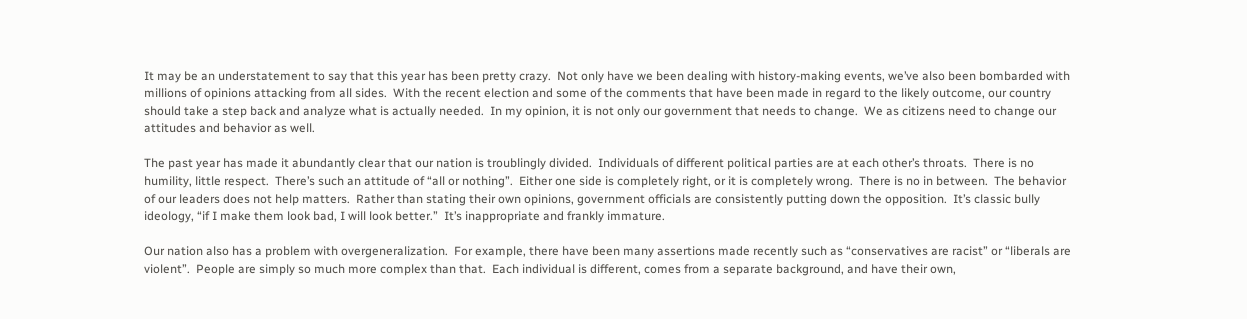It may be an understatement to say that this year has been pretty crazy.  Not only have we been dealing with history-making events, we’ve also been bombarded with millions of opinions attacking from all sides.  With the recent election and some of the comments that have been made in regard to the likely outcome, our country should take a step back and analyze what is actually needed.  In my opinion, it is not only our government that needs to change.  We as citizens need to change our attitudes and behavior as well.

The past year has made it abundantly clear that our nation is troublingly divided.  Individuals of different political parties are at each other’s throats.  There is no humility, little respect.  There’s such an attitude of “all or nothing”.  Either one side is completely right, or it is completely wrong.  There is no in between.  The behavior of our leaders does not help matters.  Rather than stating their own opinions, government officials are consistently putting down the opposition.  It’s classic bully ideology, “if I make them look bad, I will look better.”  It’s inappropriate and frankly immature.

Our nation also has a problem with overgeneralization.  For example, there have been many assertions made recently such as “conservatives are racist” or “liberals are violent”.  People are simply so much more complex than that.  Each individual is different, comes from a separate background, and have their own,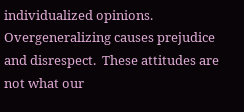individualized opinions.  Overgeneralizing causes prejudice and disrespect.  These attitudes are not what our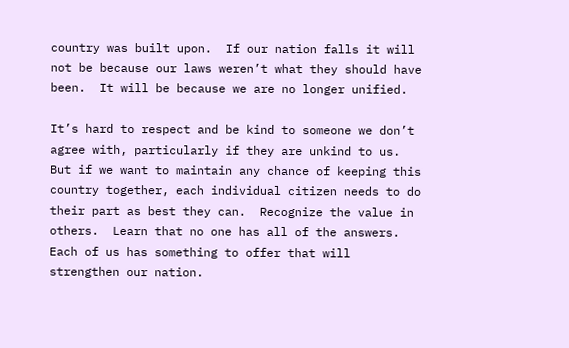country was built upon.  If our nation falls it will not be because our laws weren’t what they should have been.  It will be because we are no longer unified.

It’s hard to respect and be kind to someone we don’t agree with, particularly if they are unkind to us.  But if we want to maintain any chance of keeping this country together, each individual citizen needs to do their part as best they can.  Recognize the value in others.  Learn that no one has all of the answers.  Each of us has something to offer that will strengthen our nation.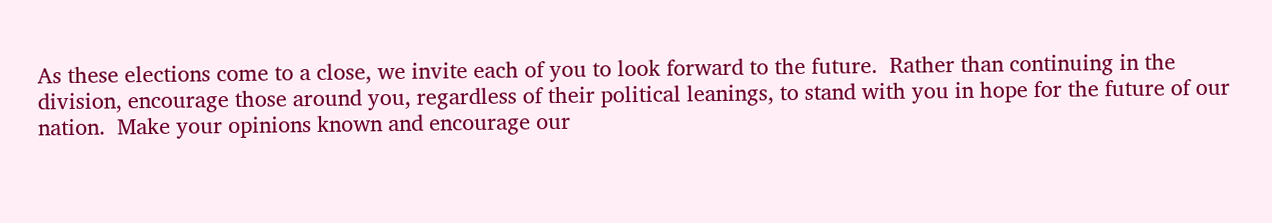As these elections come to a close, we invite each of you to look forward to the future.  Rather than continuing in the division, encourage those around you, regardless of their political leanings, to stand with you in hope for the future of our nation.  Make your opinions known and encourage our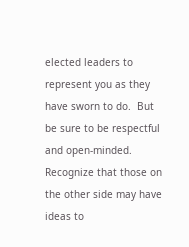elected leaders to represent you as they have sworn to do.  But be sure to be respectful and open-minded.  Recognize that those on the other side may have ideas to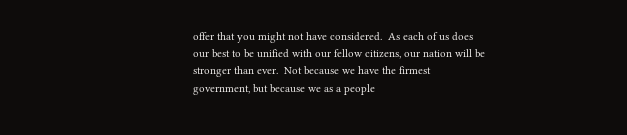offer that you might not have considered.  As each of us does our best to be unified with our fellow citizens, our nation will be stronger than ever.  Not because we have the firmest government, but because we as a people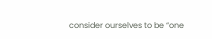consider ourselves to be “one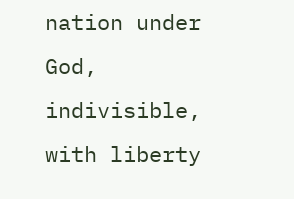nation under God, indivisible, with liberty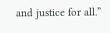and justice for all.”